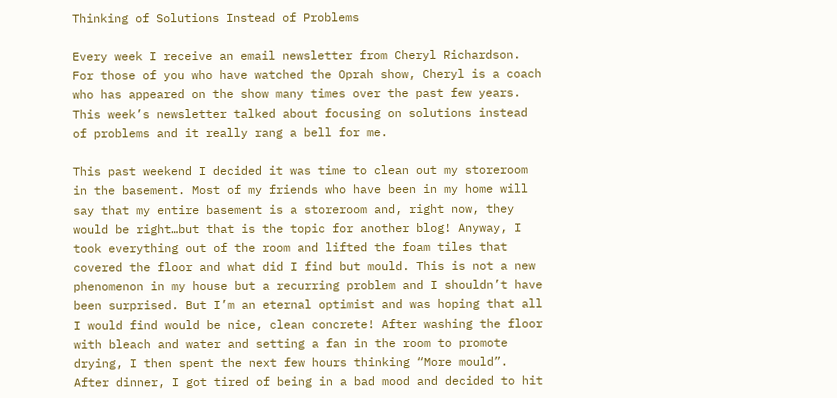Thinking of Solutions Instead of Problems

Every week I receive an email newsletter from Cheryl Richardson. For those of you who have watched the Oprah show, Cheryl is a coach who has appeared on the show many times over the past few years. This week’s newsletter talked about focusing on solutions instead of problems and it really rang a bell for me.

This past weekend I decided it was time to clean out my storeroom in the basement. Most of my friends who have been in my home will say that my entire basement is a storeroom and, right now, they would be right…but that is the topic for another blog! Anyway, I took everything out of the room and lifted the foam tiles that covered the floor and what did I find but mould. This is not a new phenomenon in my house but a recurring problem and I shouldn’t have been surprised. But I’m an eternal optimist and was hoping that all I would find would be nice, clean concrete! After washing the floor with bleach and water and setting a fan in the room to promote drying, I then spent the next few hours thinking “More mould”. After dinner, I got tired of being in a bad mood and decided to hit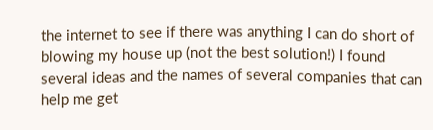the internet to see if there was anything I can do short of blowing my house up (not the best solution!) I found several ideas and the names of several companies that can help me get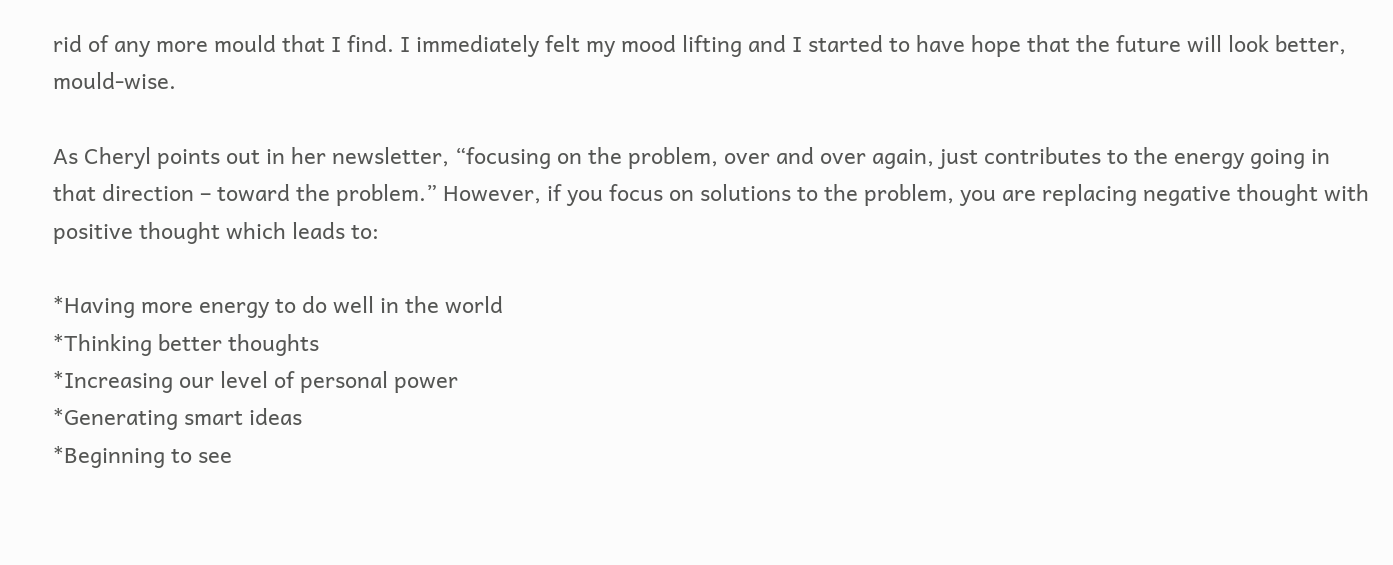rid of any more mould that I find. I immediately felt my mood lifting and I started to have hope that the future will look better, mould-wise.

As Cheryl points out in her newsletter, “focusing on the problem, over and over again, just contributes to the energy going in that direction – toward the problem.” However, if you focus on solutions to the problem, you are replacing negative thought with positive thought which leads to:

*Having more energy to do well in the world
*Thinking better thoughts
*Increasing our level of personal power
*Generating smart ideas
*Beginning to see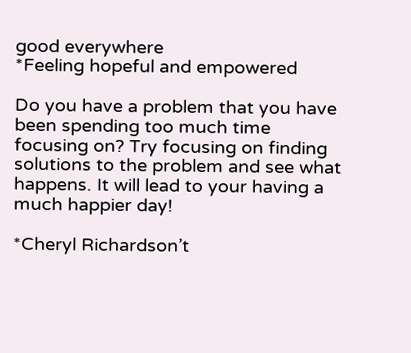good everywhere
*Feeling hopeful and empowered

Do you have a problem that you have been spending too much time focusing on? Try focusing on finding solutions to the problem and see what happens. It will lead to your having a much happier day!

*Cheryl Richardson’t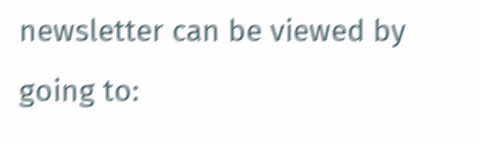newsletter can be viewed by going to: